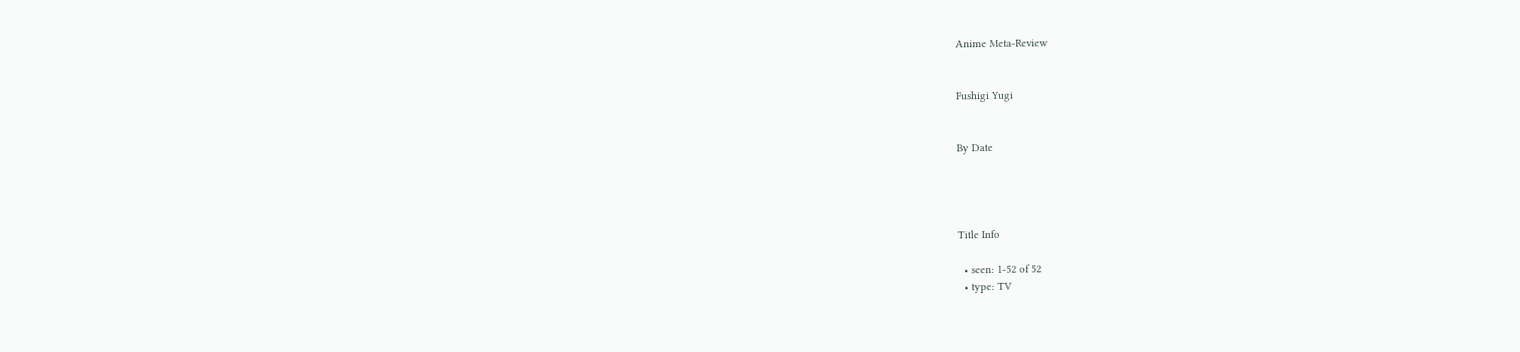Anime Meta-Review


Fushigi Yugi


By Date




Title Info

  • seen: 1-52 of 52
  • type: TV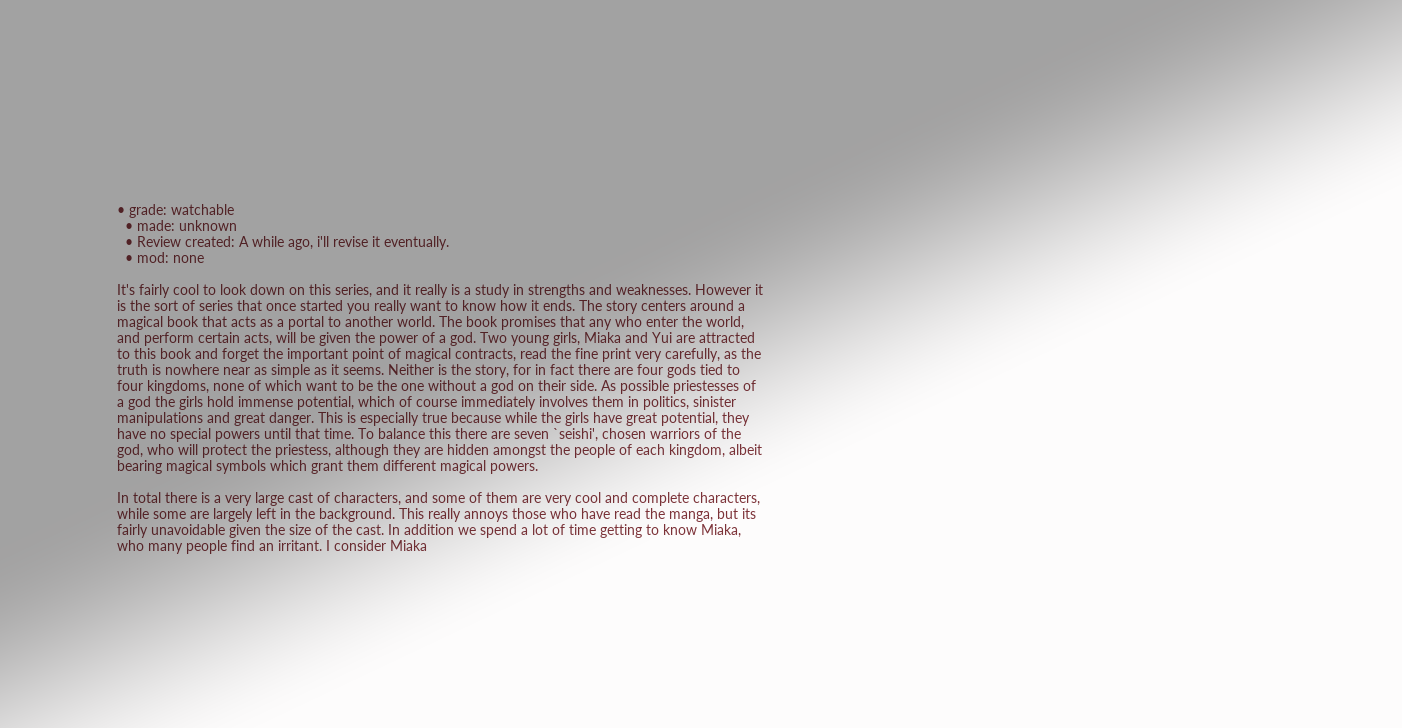• grade: watchable
  • made: unknown
  • Review created: A while ago, i'll revise it eventually.
  • mod: none

It's fairly cool to look down on this series, and it really is a study in strengths and weaknesses. However it is the sort of series that once started you really want to know how it ends. The story centers around a magical book that acts as a portal to another world. The book promises that any who enter the world, and perform certain acts, will be given the power of a god. Two young girls, Miaka and Yui are attracted to this book and forget the important point of magical contracts, read the fine print very carefully, as the truth is nowhere near as simple as it seems. Neither is the story, for in fact there are four gods tied to four kingdoms, none of which want to be the one without a god on their side. As possible priestesses of a god the girls hold immense potential, which of course immediately involves them in politics, sinister manipulations and great danger. This is especially true because while the girls have great potential, they have no special powers until that time. To balance this there are seven `seishi', chosen warriors of the god, who will protect the priestess, although they are hidden amongst the people of each kingdom, albeit bearing magical symbols which grant them different magical powers.

In total there is a very large cast of characters, and some of them are very cool and complete characters, while some are largely left in the background. This really annoys those who have read the manga, but its fairly unavoidable given the size of the cast. In addition we spend a lot of time getting to know Miaka, who many people find an irritant. I consider Miaka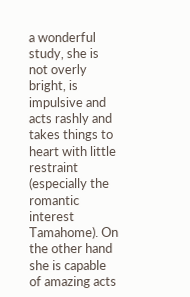a wonderful study, she is not overly bright, is impulsive and acts rashly and takes things to heart with little restraint (especially the romantic interest Tamahome). On the other hand she is capable of amazing acts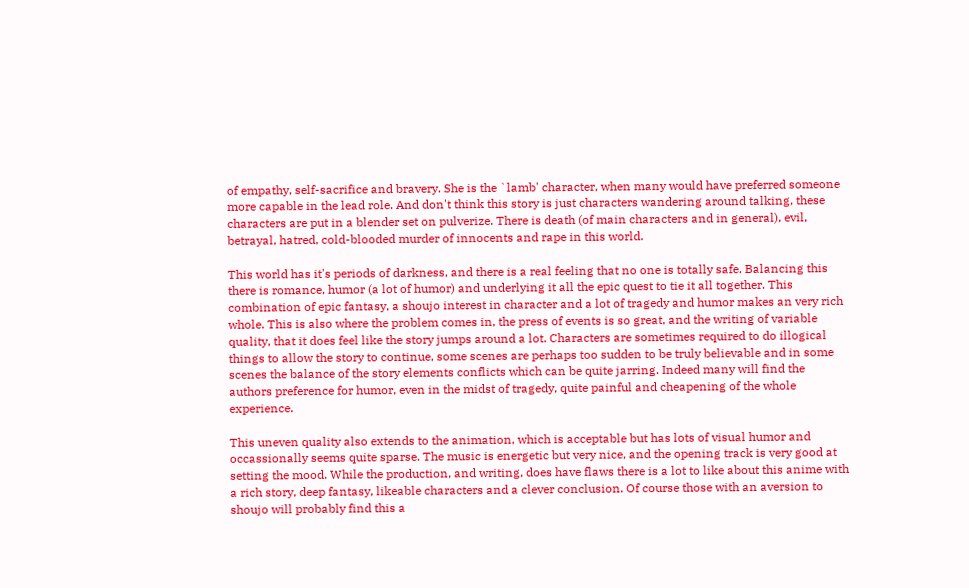of empathy, self-sacrifice and bravery. She is the `lamb' character, when many would have preferred someone more capable in the lead role. And don't think this story is just characters wandering around talking, these characters are put in a blender set on pulverize. There is death (of main characters and in general), evil, betrayal, hatred, cold-blooded murder of innocents and rape in this world.

This world has it's periods of darkness, and there is a real feeling that no one is totally safe. Balancing this there is romance, humor (a lot of humor) and underlying it all the epic quest to tie it all together. This combination of epic fantasy, a shoujo interest in character and a lot of tragedy and humor makes an very rich whole. This is also where the problem comes in, the press of events is so great, and the writing of variable quality, that it does feel like the story jumps around a lot. Characters are sometimes required to do illogical things to allow the story to continue, some scenes are perhaps too sudden to be truly believable and in some scenes the balance of the story elements conflicts which can be quite jarring. Indeed many will find the authors preference for humor, even in the midst of tragedy, quite painful and cheapening of the whole experience.

This uneven quality also extends to the animation, which is acceptable but has lots of visual humor and occassionally seems quite sparse. The music is energetic but very nice, and the opening track is very good at setting the mood. While the production, and writing, does have flaws there is a lot to like about this anime with a rich story, deep fantasy, likeable characters and a clever conclusion. Of course those with an aversion to shoujo will probably find this a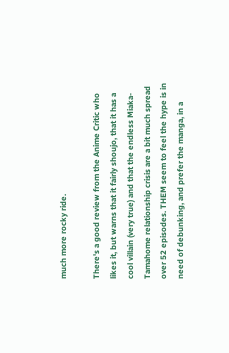much more rocky ride.

There's a good review from the Anime Critic who likes it, but warns that it fairly shoujo, that it has a cool villain (very true) and that the endless Miaka-Tamahome relationship crisis are a bit much spread over 52 episodes. THEM seem to feel the hype is in need of debunking, and prefer the manga, in a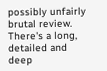possibly unfairly brutal review. There's a long, detailed and deep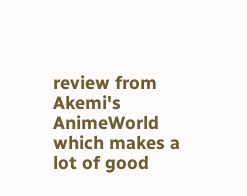review from Akemi's AnimeWorld which makes a lot of good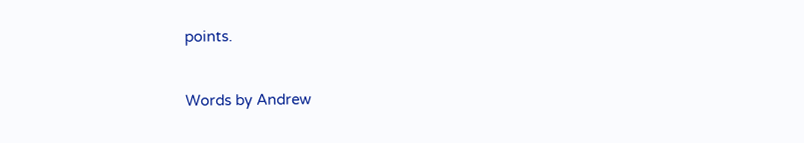points.


Words by Andrew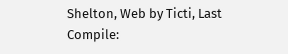Shelton, Web by Ticti, Last Compile: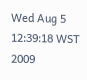Wed Aug 5 12:39:18 WST 2009